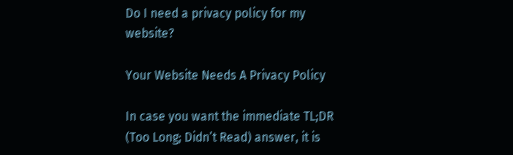Do I need a privacy policy for my website?

Your Website Needs A Privacy Policy

In case you want the immediate TL;DR (Too Long; Didn’t Read) answer, it is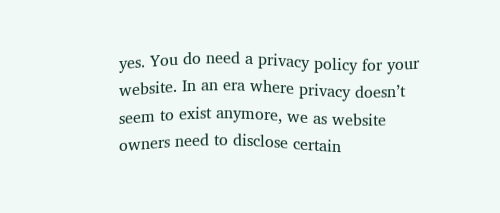yes. You do need a privacy policy for your website. In an era where privacy doesn’t seem to exist anymore, we as website owners need to disclose certain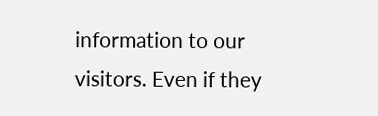information to our visitors. Even if they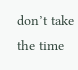don’t take the time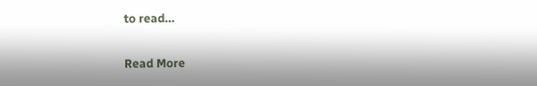to read…

Read More